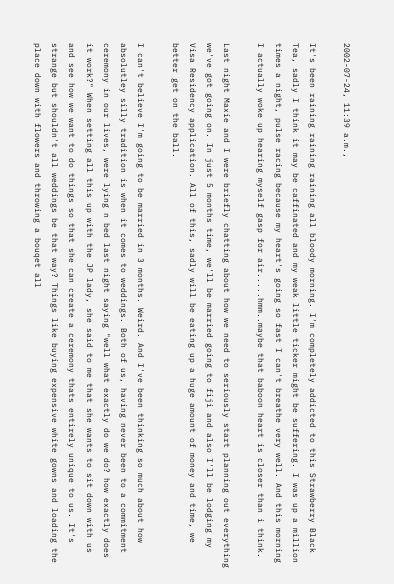2002-07-24, 11:39 a.m.,

It's been raining raining raining all bloody morning. I'm completely addicted to this Strawberry Black Tea, sadly I think it may be caffinated and my weak little ticker might be suffering. I was up a million times a night, pulse racing because my heart's going so fast I can't breathe very well. And this morning I actually woke up hearing myself gasp for air.....hmm..maybe that baboon heart is closer than i think.

Last night Maxie and I were briefly chatting about how we need to seriously start planning out everything we've got going on. In just 5 months time, we'll be married going to fiji and also I'll be lodging my Visa Residency application. All of this, sadly will be eating up a huge amount of money and time, we better get on the ball.

I can't believe I'm going to be married in 3 months. Weird. And I've been thinking so much about how absolutley silly tradition is when it comes to weddings. Both of us, having never been to a commitment ceremony in our lives, were lying n bed last night saying "well what exactly do we do? how exactly does it work?" When setting all this up with the JP lady, she said to me that she wants to sit down with us and see how we want to do things so that she can create a ceremony thats entirely unique to us. It's strange but shouldn't all weddings be that way? Things like buying expensive white gowns and loading the place down with flowers and throwing a bouqet all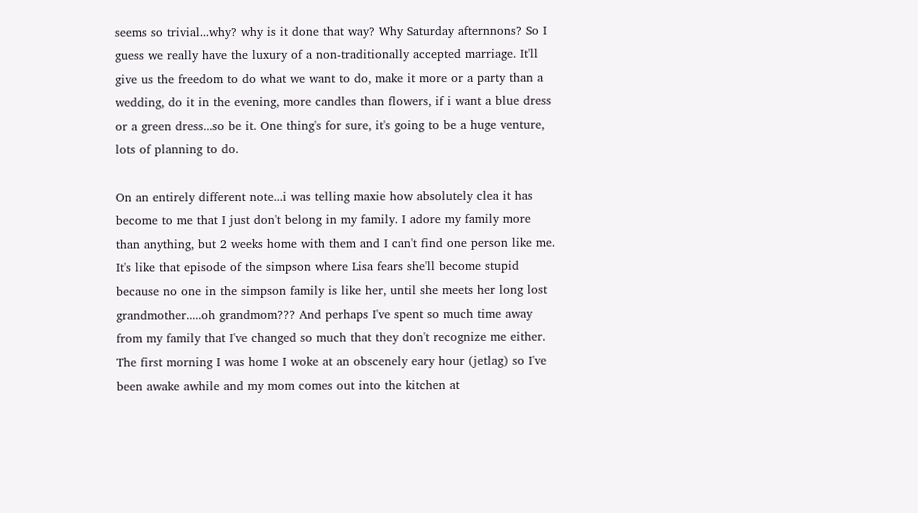seems so trivial...why? why is it done that way? Why Saturday afternnons? So I guess we really have the luxury of a non-traditionally accepted marriage. It'll give us the freedom to do what we want to do, make it more or a party than a wedding, do it in the evening, more candles than flowers, if i want a blue dress or a green dress...so be it. One thing's for sure, it's going to be a huge venture, lots of planning to do.

On an entirely different note...i was telling maxie how absolutely clea it has become to me that I just don't belong in my family. I adore my family more than anything, but 2 weeks home with them and I can't find one person like me. It's like that episode of the simpson where Lisa fears she'll become stupid because no one in the simpson family is like her, until she meets her long lost grandmother.....oh grandmom??? And perhaps I've spent so much time away from my family that I've changed so much that they don't recognize me either. The first morning I was home I woke at an obscenely eary hour (jetlag) so I've been awake awhile and my mom comes out into the kitchen at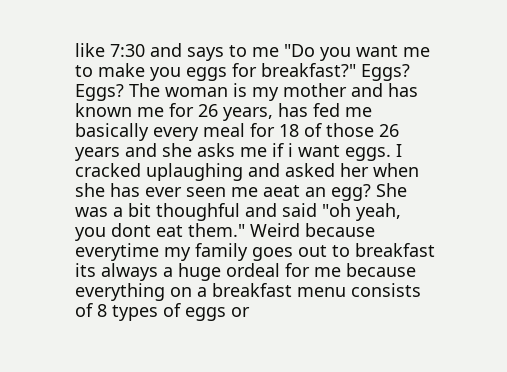like 7:30 and says to me "Do you want me to make you eggs for breakfast?" Eggs? Eggs? The woman is my mother and has known me for 26 years, has fed me basically every meal for 18 of those 26 years and she asks me if i want eggs. I cracked uplaughing and asked her when she has ever seen me aeat an egg? She was a bit thoughful and said "oh yeah, you dont eat them." Weird because everytime my family goes out to breakfast its always a huge ordeal for me because everything on a breakfast menu consists of 8 types of eggs or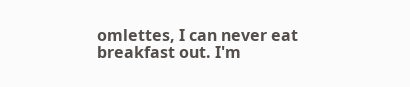omlettes, I can never eat breakfast out. I'm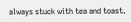always stuck with tea and toast.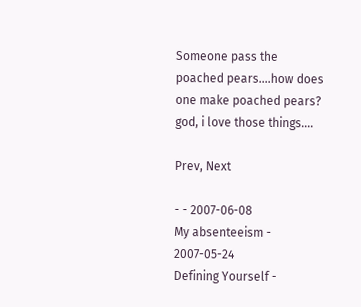Someone pass the poached pears....how does one make poached pears? god, i love those things....

Prev, Next

- - 2007-06-08
My absenteeism - 2007-05-24
Defining Yourself -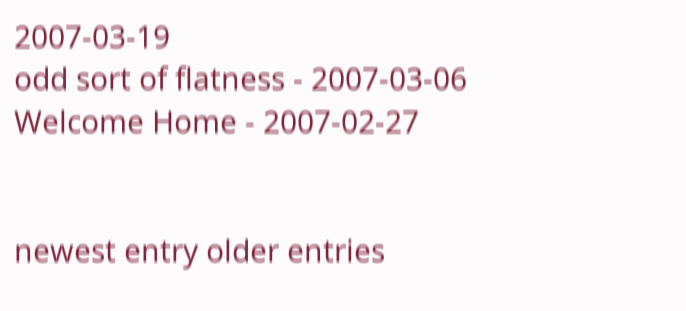2007-03-19
odd sort of flatness - 2007-03-06
Welcome Home - 2007-02-27


newest entry older entries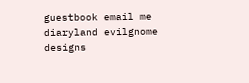guestbook email me diaryland evilgnome designs